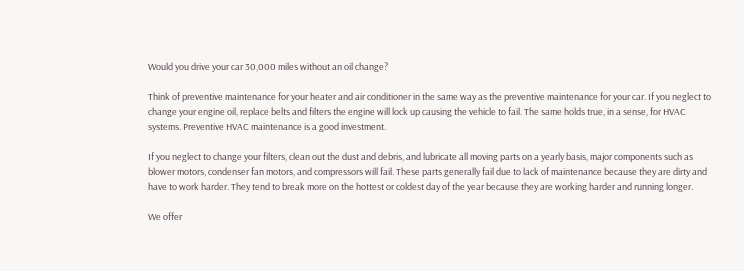Would you drive your car 30,000 miles without an oil change?

Think of preventive maintenance for your heater and air conditioner in the same way as the preventive maintenance for your car. If you neglect to change your engine oil, replace belts and filters the engine will lock up causing the vehicle to fail. The same holds true, in a sense, for HVAC systems. Preventive HVAC maintenance is a good investment.

If you neglect to change your filters, clean out the dust and debris, and lubricate all moving parts on a yearly basis, major components such as blower motors, condenser fan motors, and compressors will fail. These parts generally fail due to lack of maintenance because they are dirty and have to work harder. They tend to break more on the hottest or coldest day of the year because they are working harder and running longer.

We offer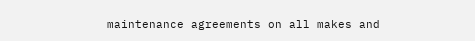maintenance agreements on all makes and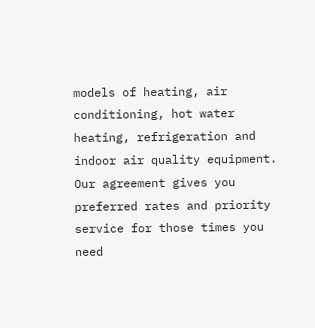models of heating, air conditioning, hot water heating, refrigeration and indoor air quality equipment. Our agreement gives you preferred rates and priority service for those times you need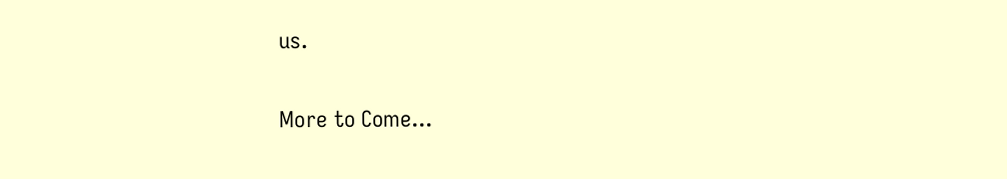us.

More to Come...